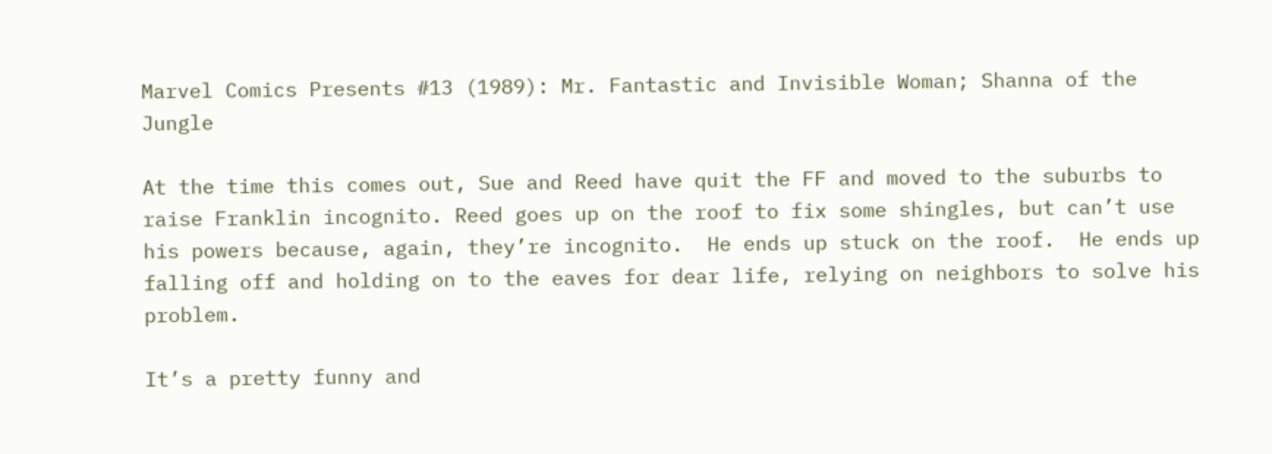Marvel Comics Presents #13 (1989): Mr. Fantastic and Invisible Woman; Shanna of the Jungle

At the time this comes out, Sue and Reed have quit the FF and moved to the suburbs to raise Franklin incognito. Reed goes up on the roof to fix some shingles, but can’t use his powers because, again, they’re incognito.  He ends up stuck on the roof.  He ends up falling off and holding on to the eaves for dear life, relying on neighbors to solve his problem.

It’s a pretty funny and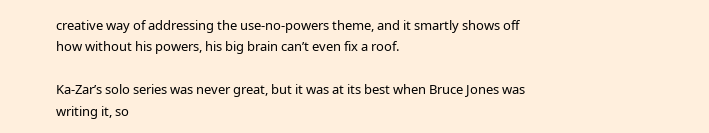creative way of addressing the use-no-powers theme, and it smartly shows off how without his powers, his big brain can’t even fix a roof.

Ka-Zar’s solo series was never great, but it was at its best when Bruce Jones was writing it, so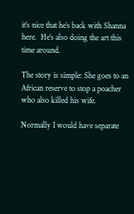it’s nice that he’s back with Shanna here.  He’s also doing the art this time around.

The story is simple: She goes to an African reserve to stop a poacher who also killed his wife.

Normally I would have separate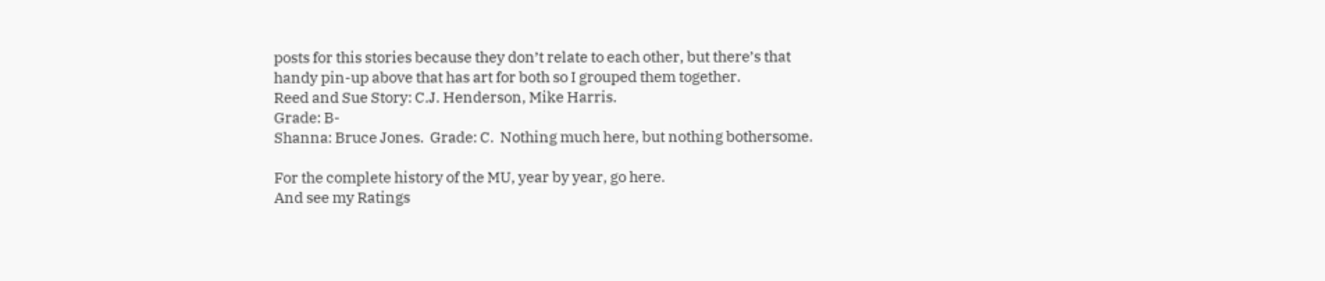posts for this stories because they don’t relate to each other, but there’s that handy pin-up above that has art for both so I grouped them together.
Reed and Sue Story: C.J. Henderson, Mike Harris.
Grade: B-
Shanna: Bruce Jones.  Grade: C.  Nothing much here, but nothing bothersome.

For the complete history of the MU, year by year, go here.
And see my Ratings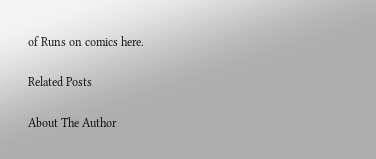of Runs on comics here.

Related Posts

About The Author